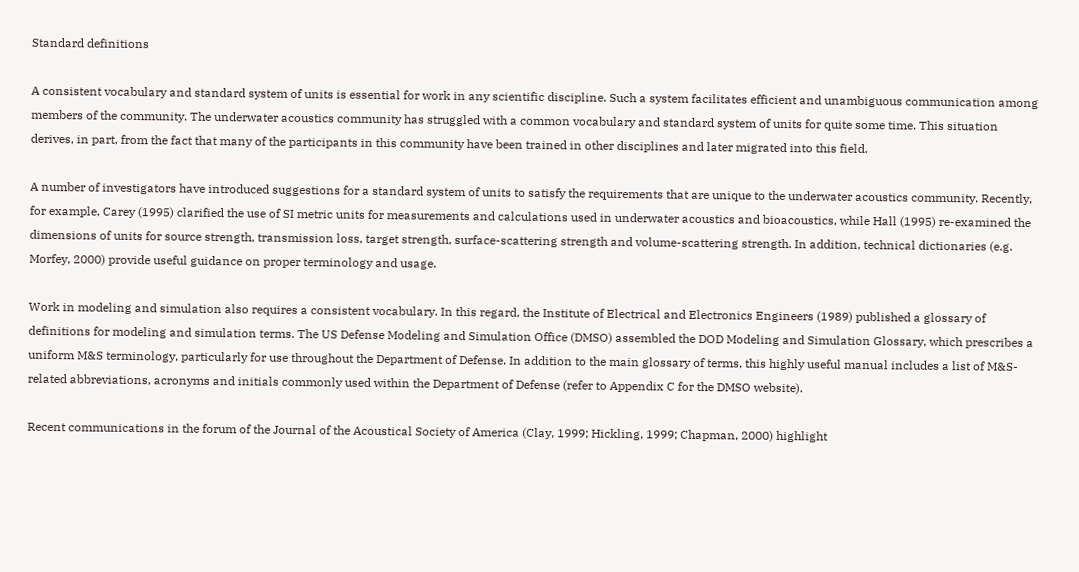Standard definitions

A consistent vocabulary and standard system of units is essential for work in any scientific discipline. Such a system facilitates efficient and unambiguous communication among members of the community. The underwater acoustics community has struggled with a common vocabulary and standard system of units for quite some time. This situation derives, in part, from the fact that many of the participants in this community have been trained in other disciplines and later migrated into this field.

A number of investigators have introduced suggestions for a standard system of units to satisfy the requirements that are unique to the underwater acoustics community. Recently, for example, Carey (1995) clarified the use of SI metric units for measurements and calculations used in underwater acoustics and bioacoustics, while Hall (1995) re-examined the dimensions of units for source strength, transmission loss, target strength, surface-scattering strength and volume-scattering strength. In addition, technical dictionaries (e.g. Morfey, 2000) provide useful guidance on proper terminology and usage.

Work in modeling and simulation also requires a consistent vocabulary. In this regard, the Institute of Electrical and Electronics Engineers (1989) published a glossary of definitions for modeling and simulation terms. The US Defense Modeling and Simulation Office (DMSO) assembled the DOD Modeling and Simulation Glossary, which prescribes a uniform M&S terminology, particularly for use throughout the Department of Defense. In addition to the main glossary of terms, this highly useful manual includes a list of M&S-related abbreviations, acronyms and initials commonly used within the Department of Defense (refer to Appendix C for the DMSO website).

Recent communications in the forum of the Journal of the Acoustical Society of America (Clay, 1999; Hickling, 1999; Chapman, 2000) highlight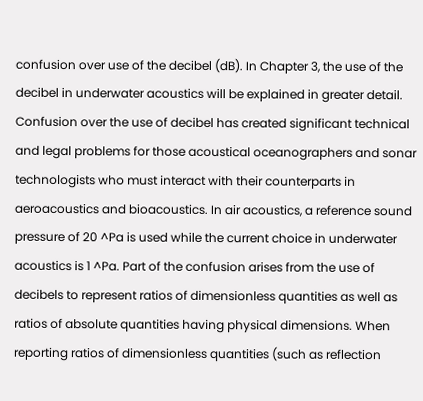confusion over use of the decibel (dB). In Chapter 3, the use of the decibel in underwater acoustics will be explained in greater detail. Confusion over the use of decibel has created significant technical and legal problems for those acoustical oceanographers and sonar technologists who must interact with their counterparts in aeroacoustics and bioacoustics. In air acoustics, a reference sound pressure of 20 ^Pa is used while the current choice in underwater acoustics is 1 ^Pa. Part of the confusion arises from the use of decibels to represent ratios of dimensionless quantities as well as ratios of absolute quantities having physical dimensions. When reporting ratios of dimensionless quantities (such as reflection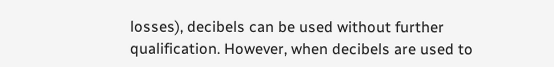losses), decibels can be used without further qualification. However, when decibels are used to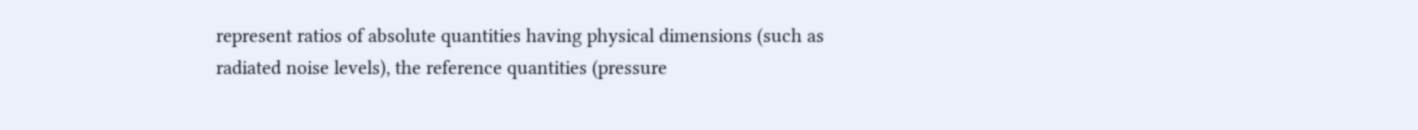represent ratios of absolute quantities having physical dimensions (such as radiated noise levels), the reference quantities (pressure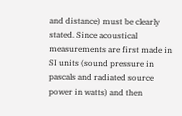and distance) must be clearly stated. Since acoustical measurements are first made in SI units (sound pressure in pascals and radiated source power in watts) and then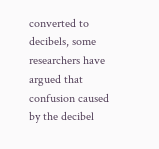converted to decibels, some researchers have argued that confusion caused by the decibel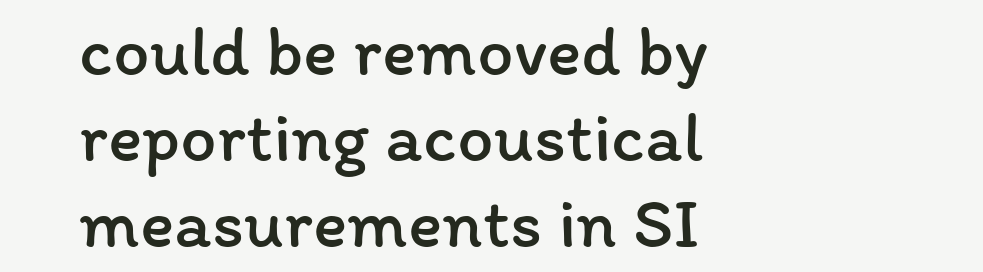could be removed by reporting acoustical measurements in SI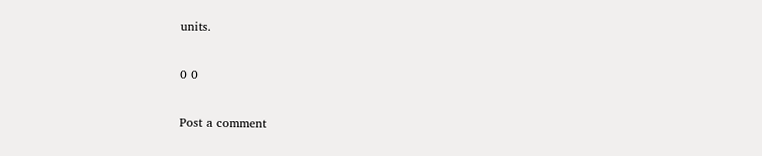units.

0 0

Post a comment